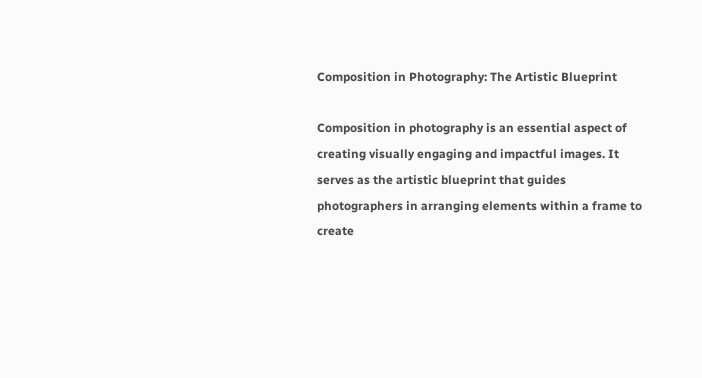Composition in Photography: The Artistic Blueprint

Composition in photography is an essential aspect of creating visually engaging and impactful images. It serves as the artistic blueprint that guides photographers in arranging elements within a frame to create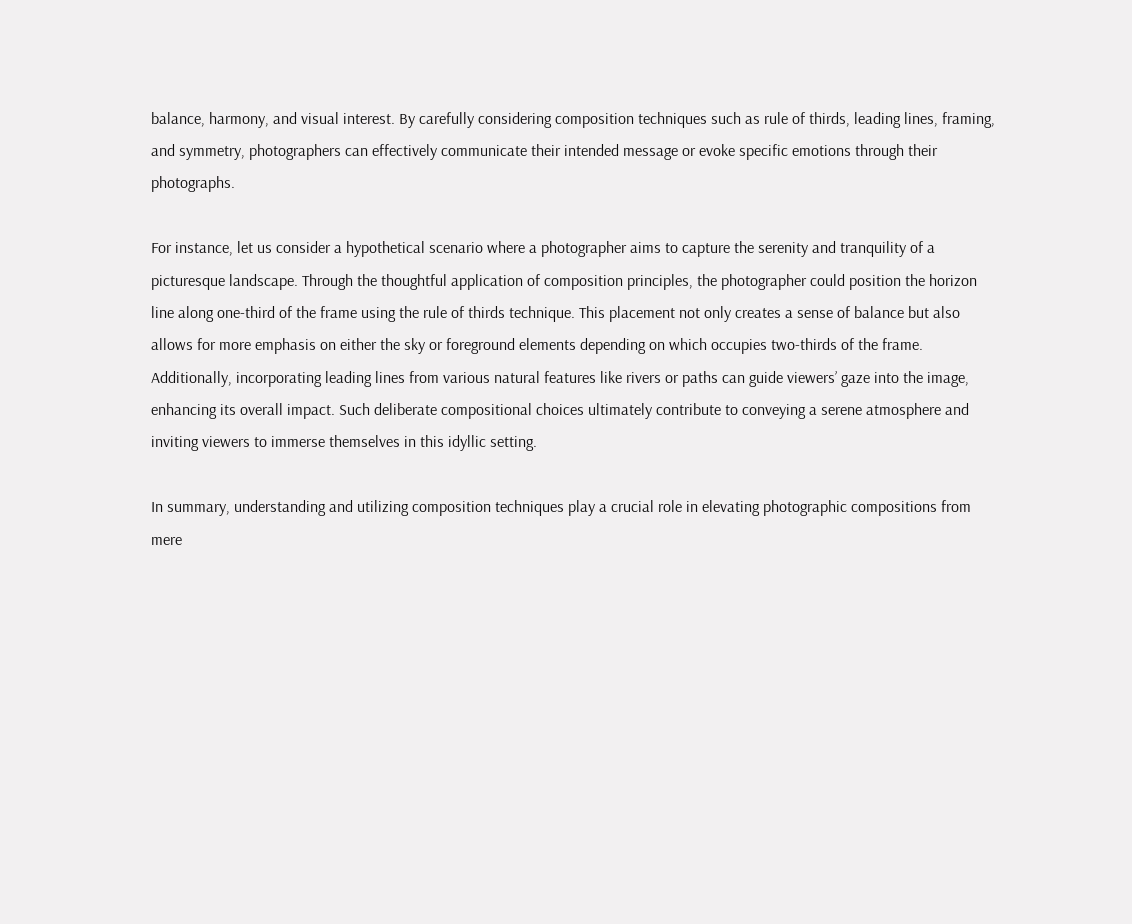balance, harmony, and visual interest. By carefully considering composition techniques such as rule of thirds, leading lines, framing, and symmetry, photographers can effectively communicate their intended message or evoke specific emotions through their photographs.

For instance, let us consider a hypothetical scenario where a photographer aims to capture the serenity and tranquility of a picturesque landscape. Through the thoughtful application of composition principles, the photographer could position the horizon line along one-third of the frame using the rule of thirds technique. This placement not only creates a sense of balance but also allows for more emphasis on either the sky or foreground elements depending on which occupies two-thirds of the frame. Additionally, incorporating leading lines from various natural features like rivers or paths can guide viewers’ gaze into the image, enhancing its overall impact. Such deliberate compositional choices ultimately contribute to conveying a serene atmosphere and inviting viewers to immerse themselves in this idyllic setting.

In summary, understanding and utilizing composition techniques play a crucial role in elevating photographic compositions from mere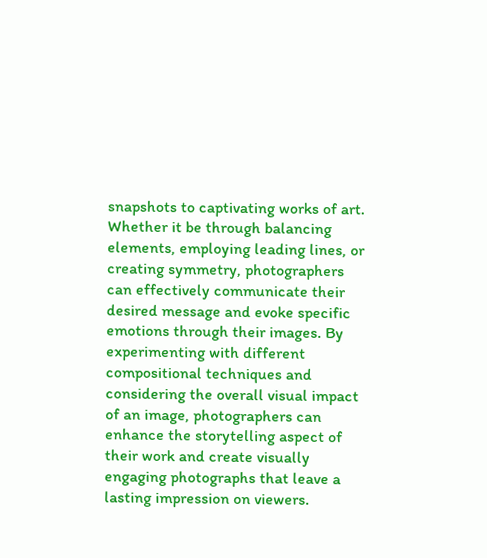snapshots to captivating works of art. Whether it be through balancing elements, employing leading lines, or creating symmetry, photographers can effectively communicate their desired message and evoke specific emotions through their images. By experimenting with different compositional techniques and considering the overall visual impact of an image, photographers can enhance the storytelling aspect of their work and create visually engaging photographs that leave a lasting impression on viewers.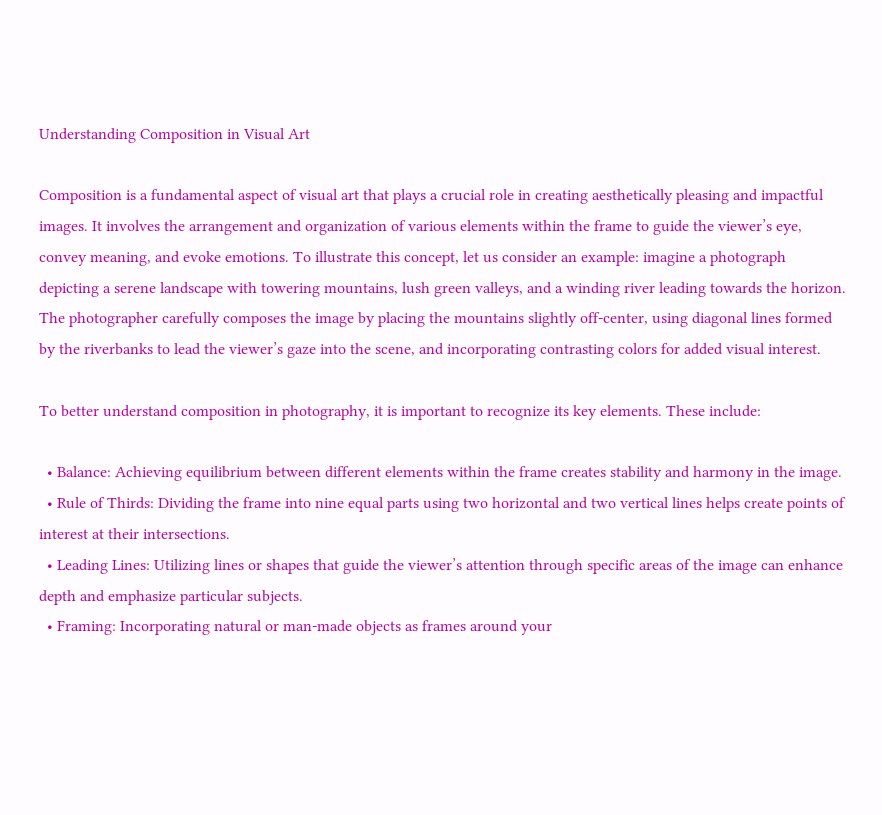Understanding Composition in Visual Art

Composition is a fundamental aspect of visual art that plays a crucial role in creating aesthetically pleasing and impactful images. It involves the arrangement and organization of various elements within the frame to guide the viewer’s eye, convey meaning, and evoke emotions. To illustrate this concept, let us consider an example: imagine a photograph depicting a serene landscape with towering mountains, lush green valleys, and a winding river leading towards the horizon. The photographer carefully composes the image by placing the mountains slightly off-center, using diagonal lines formed by the riverbanks to lead the viewer’s gaze into the scene, and incorporating contrasting colors for added visual interest.

To better understand composition in photography, it is important to recognize its key elements. These include:

  • Balance: Achieving equilibrium between different elements within the frame creates stability and harmony in the image.
  • Rule of Thirds: Dividing the frame into nine equal parts using two horizontal and two vertical lines helps create points of interest at their intersections.
  • Leading Lines: Utilizing lines or shapes that guide the viewer’s attention through specific areas of the image can enhance depth and emphasize particular subjects.
  • Framing: Incorporating natural or man-made objects as frames around your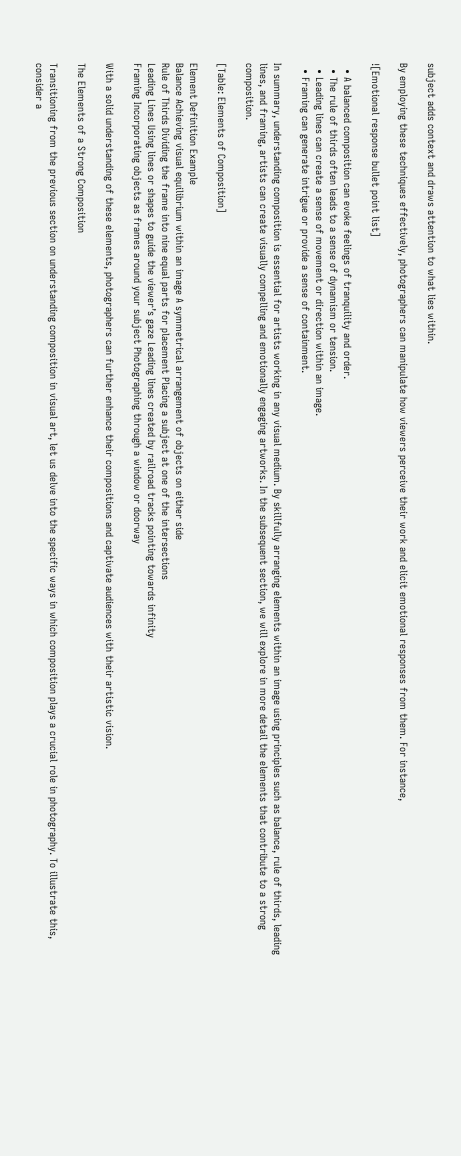subject adds context and draws attention to what lies within.

By employing these techniques effectively, photographers can manipulate how viewers perceive their work and elicit emotional responses from them. For instance,

![Emotional response bullet point list]

  • A balanced composition can evoke feelings of tranquility and order.
  • The rule of thirds often leads to a sense of dynamism or tension.
  • Leading lines can create a sense of movement or direction within an image.
  • Framing can generate intrigue or provide a sense of containment.

In summary, understanding composition is essential for artists working in any visual medium. By skillfully arranging elements within an image using principles such as balance, rule of thirds, leading lines, and framing, artists can create visually compelling and emotionally engaging artworks. In the subsequent section, we will explore in more detail the elements that contribute to a strong composition.

[Table: Elements of Composition]

Element Definition Example
Balance Achieving visual equilibrium within an image A symmetrical arrangement of objects on either side
Rule of Thirds Dividing the frame into nine equal parts for placement Placing a subject at one of the intersections
Leading Lines Using lines or shapes to guide the viewer’s gaze Leading lines created by railroad tracks pointing towards infinity
Framing Incorporating objects as frames around your subject Photographing through a window or doorway

With a solid understanding of these elements, photographers can further enhance their compositions and captivate audiences with their artistic vision.

The Elements of a Strong Composition

Transitioning from the previous section on understanding composition in visual art, let us delve into the specific ways in which composition plays a crucial role in photography. To illustrate this, consider a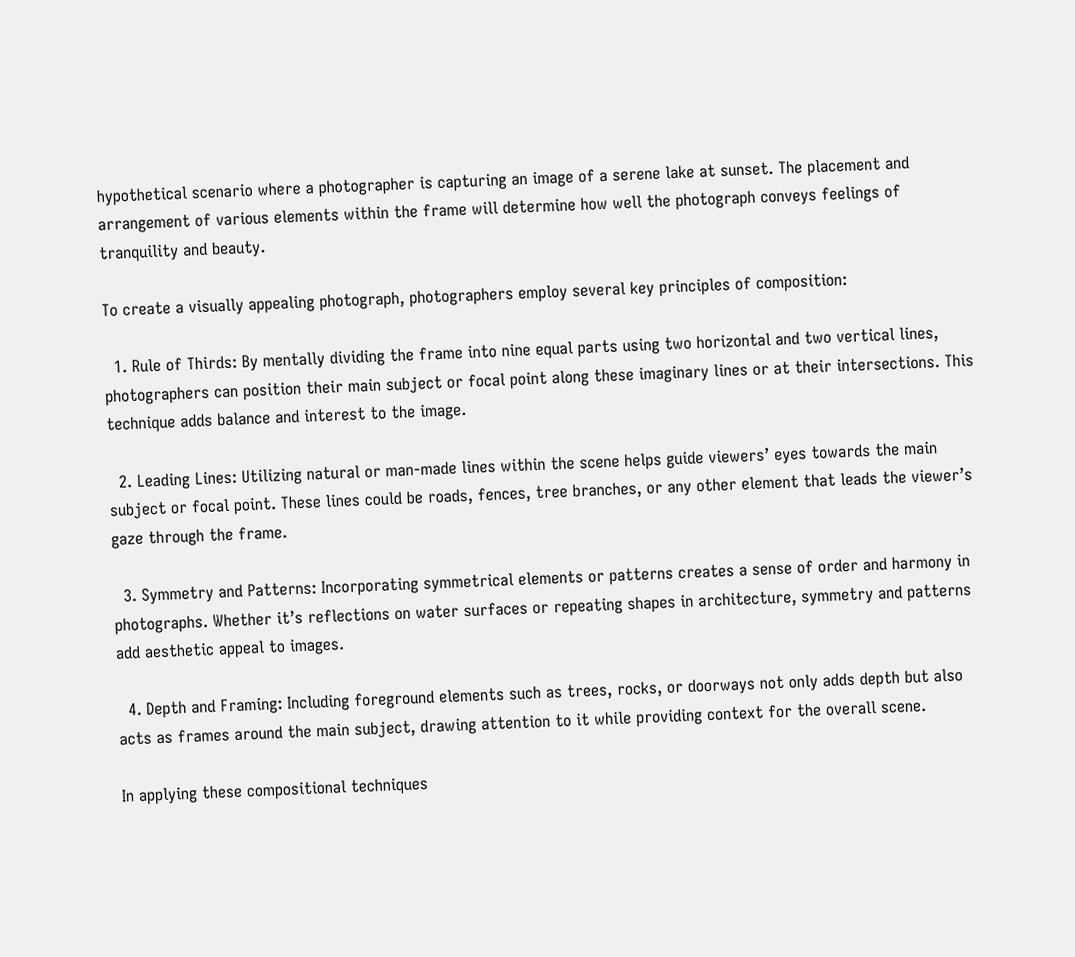hypothetical scenario where a photographer is capturing an image of a serene lake at sunset. The placement and arrangement of various elements within the frame will determine how well the photograph conveys feelings of tranquility and beauty.

To create a visually appealing photograph, photographers employ several key principles of composition:

  1. Rule of Thirds: By mentally dividing the frame into nine equal parts using two horizontal and two vertical lines, photographers can position their main subject or focal point along these imaginary lines or at their intersections. This technique adds balance and interest to the image.

  2. Leading Lines: Utilizing natural or man-made lines within the scene helps guide viewers’ eyes towards the main subject or focal point. These lines could be roads, fences, tree branches, or any other element that leads the viewer’s gaze through the frame.

  3. Symmetry and Patterns: Incorporating symmetrical elements or patterns creates a sense of order and harmony in photographs. Whether it’s reflections on water surfaces or repeating shapes in architecture, symmetry and patterns add aesthetic appeal to images.

  4. Depth and Framing: Including foreground elements such as trees, rocks, or doorways not only adds depth but also acts as frames around the main subject, drawing attention to it while providing context for the overall scene.

In applying these compositional techniques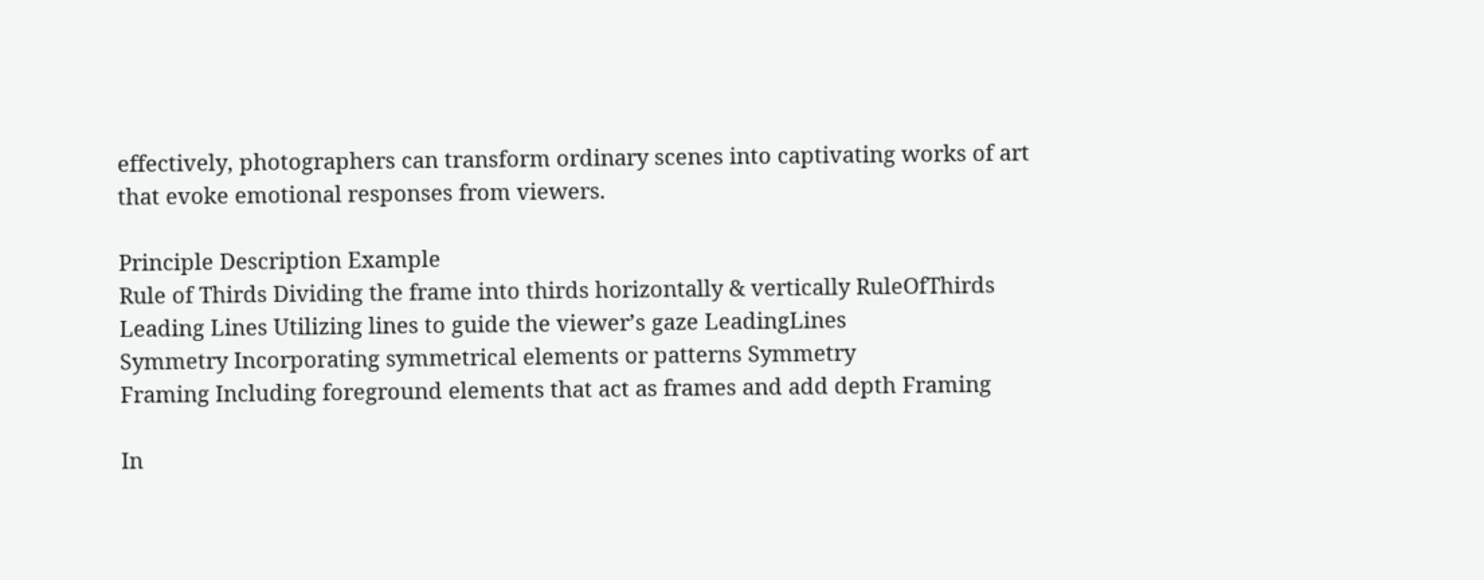effectively, photographers can transform ordinary scenes into captivating works of art that evoke emotional responses from viewers.

Principle Description Example
Rule of Thirds Dividing the frame into thirds horizontally & vertically RuleOfThirds
Leading Lines Utilizing lines to guide the viewer’s gaze LeadingLines
Symmetry Incorporating symmetrical elements or patterns Symmetry
Framing Including foreground elements that act as frames and add depth Framing

In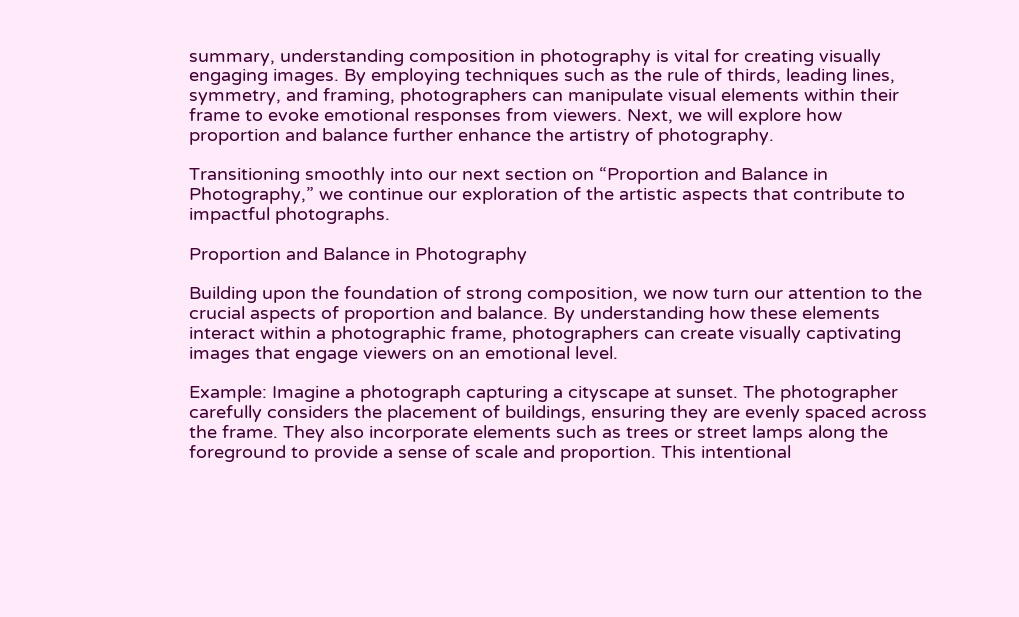summary, understanding composition in photography is vital for creating visually engaging images. By employing techniques such as the rule of thirds, leading lines, symmetry, and framing, photographers can manipulate visual elements within their frame to evoke emotional responses from viewers. Next, we will explore how proportion and balance further enhance the artistry of photography.

Transitioning smoothly into our next section on “Proportion and Balance in Photography,” we continue our exploration of the artistic aspects that contribute to impactful photographs.

Proportion and Balance in Photography

Building upon the foundation of strong composition, we now turn our attention to the crucial aspects of proportion and balance. By understanding how these elements interact within a photographic frame, photographers can create visually captivating images that engage viewers on an emotional level.

Example: Imagine a photograph capturing a cityscape at sunset. The photographer carefully considers the placement of buildings, ensuring they are evenly spaced across the frame. They also incorporate elements such as trees or street lamps along the foreground to provide a sense of scale and proportion. This intentional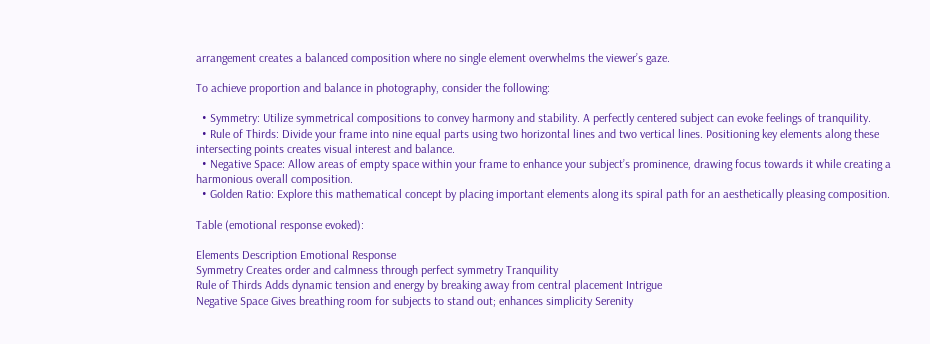arrangement creates a balanced composition where no single element overwhelms the viewer’s gaze.

To achieve proportion and balance in photography, consider the following:

  • Symmetry: Utilize symmetrical compositions to convey harmony and stability. A perfectly centered subject can evoke feelings of tranquility.
  • Rule of Thirds: Divide your frame into nine equal parts using two horizontal lines and two vertical lines. Positioning key elements along these intersecting points creates visual interest and balance.
  • Negative Space: Allow areas of empty space within your frame to enhance your subject’s prominence, drawing focus towards it while creating a harmonious overall composition.
  • Golden Ratio: Explore this mathematical concept by placing important elements along its spiral path for an aesthetically pleasing composition.

Table (emotional response evoked):

Elements Description Emotional Response
Symmetry Creates order and calmness through perfect symmetry Tranquility
Rule of Thirds Adds dynamic tension and energy by breaking away from central placement Intrigue
Negative Space Gives breathing room for subjects to stand out; enhances simplicity Serenity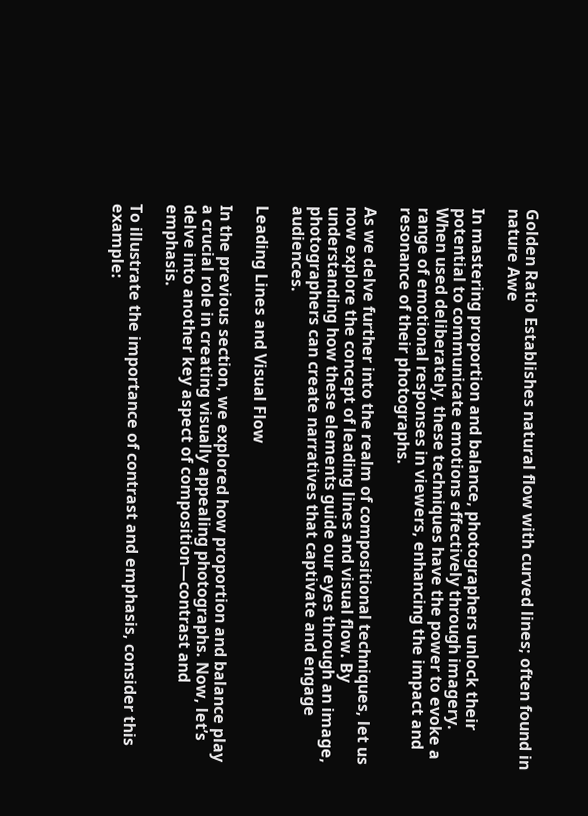Golden Ratio Establishes natural flow with curved lines; often found in nature Awe

In mastering proportion and balance, photographers unlock their potential to communicate emotions effectively through imagery. When used deliberately, these techniques have the power to evoke a range of emotional responses in viewers, enhancing the impact and resonance of their photographs.

As we delve further into the realm of compositional techniques, let us now explore the concept of leading lines and visual flow. By understanding how these elements guide our eyes through an image, photographers can create narratives that captivate and engage audiences.

Leading Lines and Visual Flow

In the previous section, we explored how proportion and balance play a crucial role in creating visually appealing photographs. Now, let’s delve into another key aspect of composition—contrast and emphasis.

To illustrate the importance of contrast and emphasis, consider this example: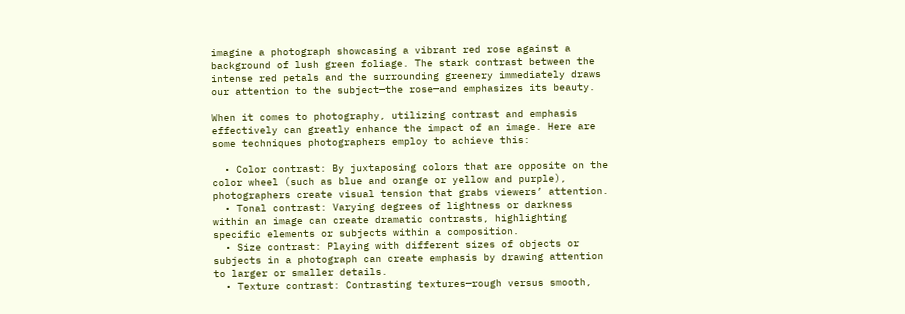imagine a photograph showcasing a vibrant red rose against a background of lush green foliage. The stark contrast between the intense red petals and the surrounding greenery immediately draws our attention to the subject—the rose—and emphasizes its beauty.

When it comes to photography, utilizing contrast and emphasis effectively can greatly enhance the impact of an image. Here are some techniques photographers employ to achieve this:

  • Color contrast: By juxtaposing colors that are opposite on the color wheel (such as blue and orange or yellow and purple), photographers create visual tension that grabs viewers’ attention.
  • Tonal contrast: Varying degrees of lightness or darkness within an image can create dramatic contrasts, highlighting specific elements or subjects within a composition.
  • Size contrast: Playing with different sizes of objects or subjects in a photograph can create emphasis by drawing attention to larger or smaller details.
  • Texture contrast: Contrasting textures—rough versus smooth,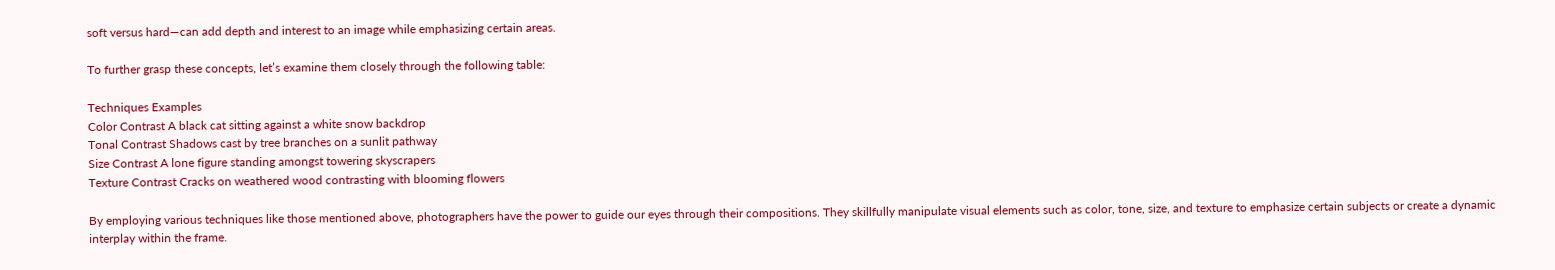soft versus hard—can add depth and interest to an image while emphasizing certain areas.

To further grasp these concepts, let’s examine them closely through the following table:

Techniques Examples
Color Contrast A black cat sitting against a white snow backdrop
Tonal Contrast Shadows cast by tree branches on a sunlit pathway
Size Contrast A lone figure standing amongst towering skyscrapers
Texture Contrast Cracks on weathered wood contrasting with blooming flowers

By employing various techniques like those mentioned above, photographers have the power to guide our eyes through their compositions. They skillfully manipulate visual elements such as color, tone, size, and texture to emphasize certain subjects or create a dynamic interplay within the frame.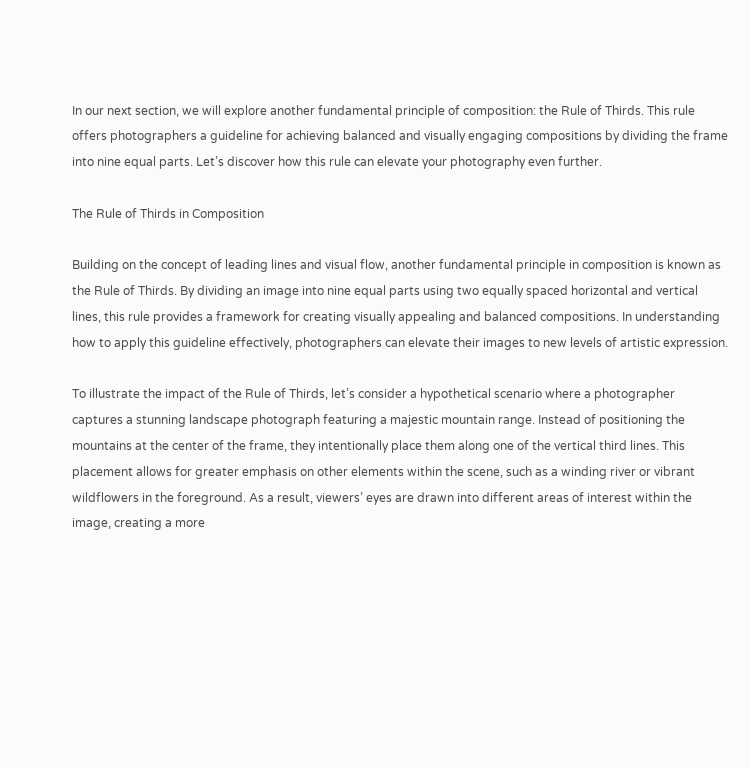In our next section, we will explore another fundamental principle of composition: the Rule of Thirds. This rule offers photographers a guideline for achieving balanced and visually engaging compositions by dividing the frame into nine equal parts. Let’s discover how this rule can elevate your photography even further.

The Rule of Thirds in Composition

Building on the concept of leading lines and visual flow, another fundamental principle in composition is known as the Rule of Thirds. By dividing an image into nine equal parts using two equally spaced horizontal and vertical lines, this rule provides a framework for creating visually appealing and balanced compositions. In understanding how to apply this guideline effectively, photographers can elevate their images to new levels of artistic expression.

To illustrate the impact of the Rule of Thirds, let’s consider a hypothetical scenario where a photographer captures a stunning landscape photograph featuring a majestic mountain range. Instead of positioning the mountains at the center of the frame, they intentionally place them along one of the vertical third lines. This placement allows for greater emphasis on other elements within the scene, such as a winding river or vibrant wildflowers in the foreground. As a result, viewers’ eyes are drawn into different areas of interest within the image, creating a more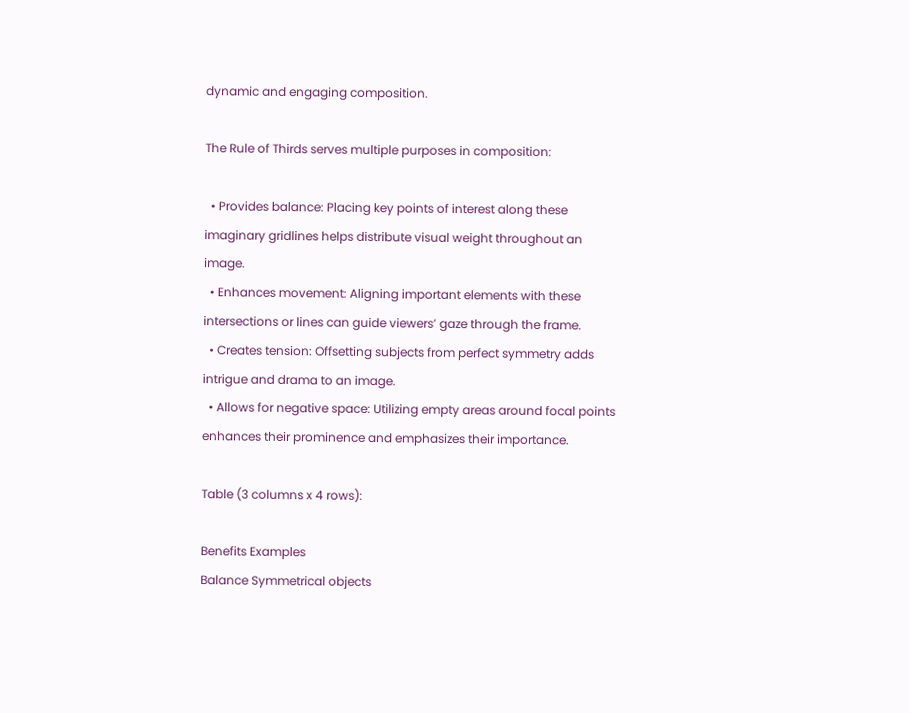dynamic and engaging composition.

The Rule of Thirds serves multiple purposes in composition:

  • Provides balance: Placing key points of interest along these imaginary gridlines helps distribute visual weight throughout an image.
  • Enhances movement: Aligning important elements with these intersections or lines can guide viewers’ gaze through the frame.
  • Creates tension: Offsetting subjects from perfect symmetry adds intrigue and drama to an image.
  • Allows for negative space: Utilizing empty areas around focal points enhances their prominence and emphasizes their importance.

Table (3 columns x 4 rows):

Benefits Examples
Balance Symmetrical objects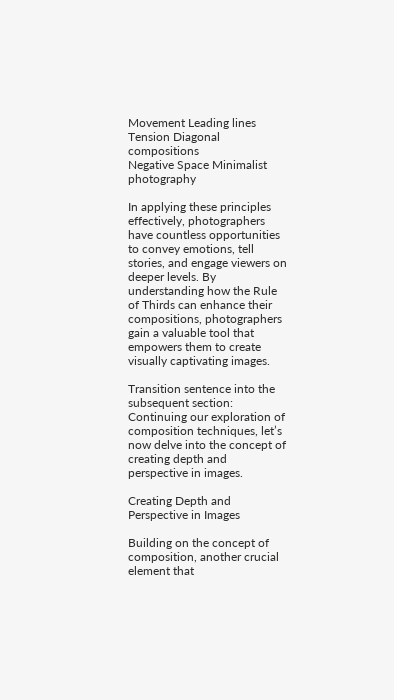Movement Leading lines
Tension Diagonal compositions
Negative Space Minimalist photography

In applying these principles effectively, photographers have countless opportunities to convey emotions, tell stories, and engage viewers on deeper levels. By understanding how the Rule of Thirds can enhance their compositions, photographers gain a valuable tool that empowers them to create visually captivating images.

Transition sentence into the subsequent section:
Continuing our exploration of composition techniques, let’s now delve into the concept of creating depth and perspective in images.

Creating Depth and Perspective in Images

Building on the concept of composition, another crucial element that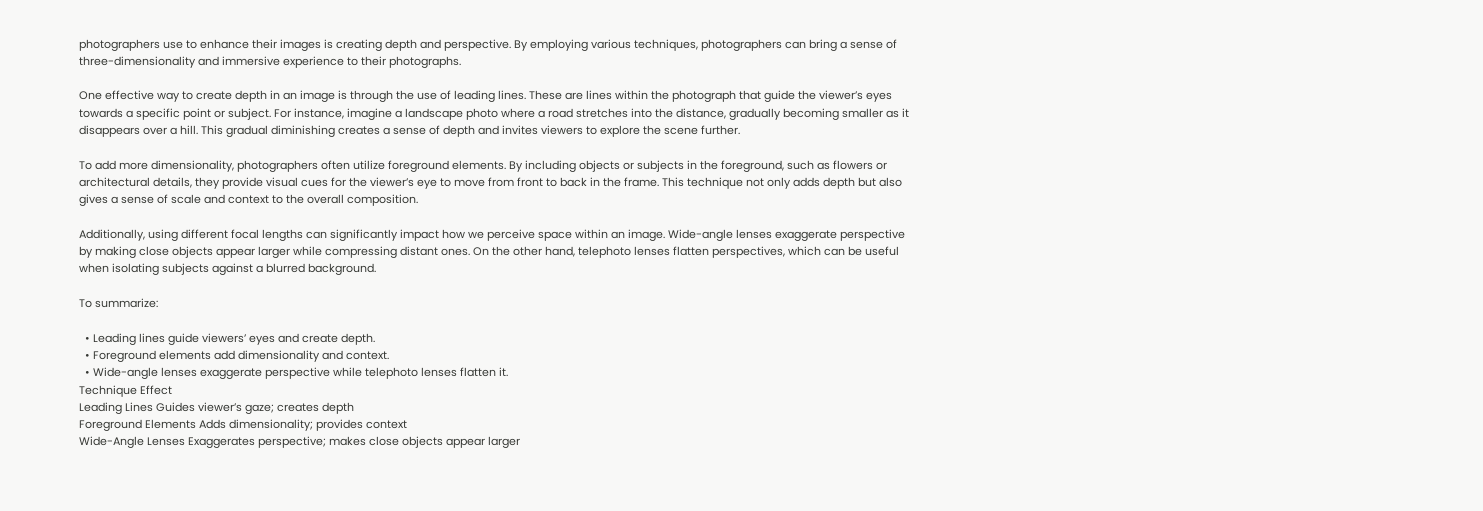photographers use to enhance their images is creating depth and perspective. By employing various techniques, photographers can bring a sense of three-dimensionality and immersive experience to their photographs.

One effective way to create depth in an image is through the use of leading lines. These are lines within the photograph that guide the viewer’s eyes towards a specific point or subject. For instance, imagine a landscape photo where a road stretches into the distance, gradually becoming smaller as it disappears over a hill. This gradual diminishing creates a sense of depth and invites viewers to explore the scene further.

To add more dimensionality, photographers often utilize foreground elements. By including objects or subjects in the foreground, such as flowers or architectural details, they provide visual cues for the viewer’s eye to move from front to back in the frame. This technique not only adds depth but also gives a sense of scale and context to the overall composition.

Additionally, using different focal lengths can significantly impact how we perceive space within an image. Wide-angle lenses exaggerate perspective by making close objects appear larger while compressing distant ones. On the other hand, telephoto lenses flatten perspectives, which can be useful when isolating subjects against a blurred background.

To summarize:

  • Leading lines guide viewers’ eyes and create depth.
  • Foreground elements add dimensionality and context.
  • Wide-angle lenses exaggerate perspective while telephoto lenses flatten it.
Technique Effect
Leading Lines Guides viewer’s gaze; creates depth
Foreground Elements Adds dimensionality; provides context
Wide-Angle Lenses Exaggerates perspective; makes close objects appear larger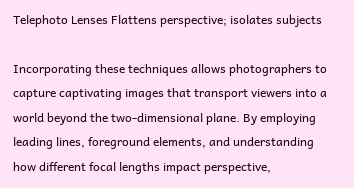Telephoto Lenses Flattens perspective; isolates subjects

Incorporating these techniques allows photographers to capture captivating images that transport viewers into a world beyond the two-dimensional plane. By employing leading lines, foreground elements, and understanding how different focal lengths impact perspective,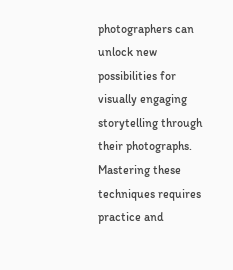photographers can unlock new possibilities for visually engaging storytelling through their photographs. Mastering these techniques requires practice and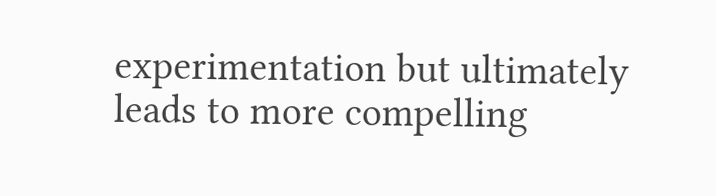experimentation but ultimately leads to more compelling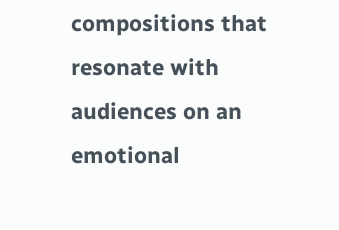compositions that resonate with audiences on an emotional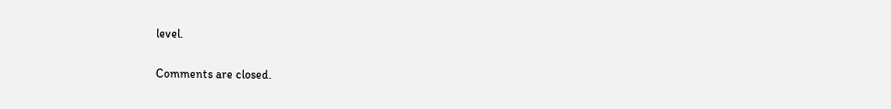level.

Comments are closed.